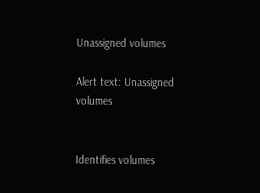Unassigned volumes

Alert text: Unassigned volumes


Identifies volumes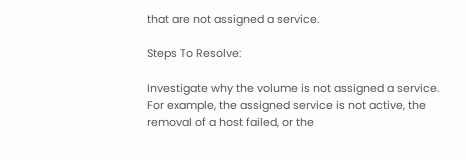that are not assigned a service.

Steps To Resolve:

Investigate why the volume is not assigned a service. For example, the assigned service is not active, the removal of a host failed, or the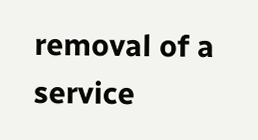removal of a service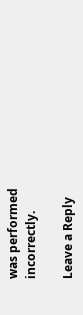was performed incorrectly.

Leave a Reply